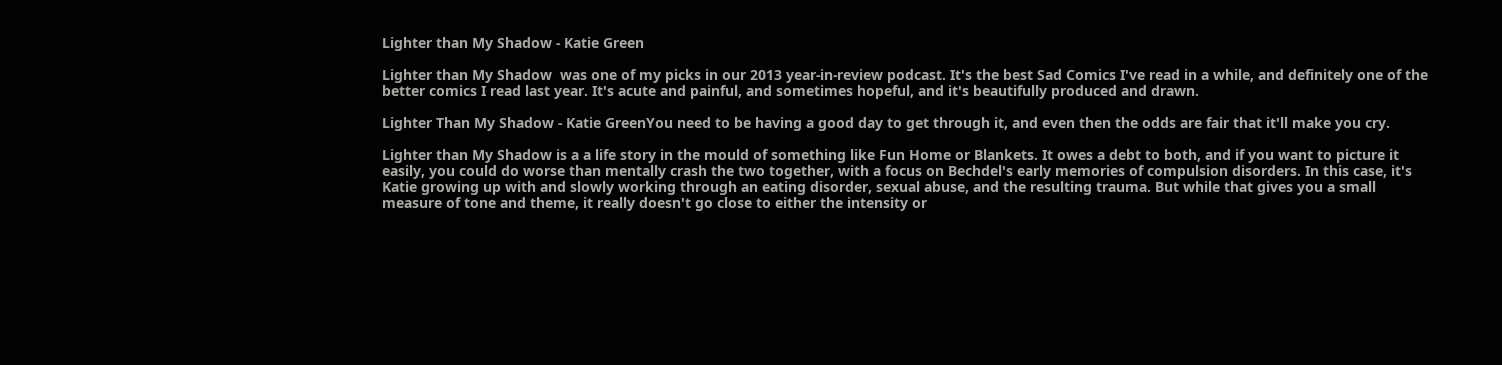Lighter than My Shadow - Katie Green

Lighter than My Shadow  was one of my picks in our 2013 year-in-review podcast. It's the best Sad Comics I've read in a while, and definitely one of the better comics I read last year. It's acute and painful, and sometimes hopeful, and it's beautifully produced and drawn.

Lighter Than My Shadow - Katie GreenYou need to be having a good day to get through it, and even then the odds are fair that it'll make you cry.

Lighter than My Shadow is a a life story in the mould of something like Fun Home or Blankets. It owes a debt to both, and if you want to picture it easily, you could do worse than mentally crash the two together, with a focus on Bechdel's early memories of compulsion disorders. In this case, it's Katie growing up with and slowly working through an eating disorder, sexual abuse, and the resulting trauma. But while that gives you a small measure of tone and theme, it really doesn't go close to either the intensity or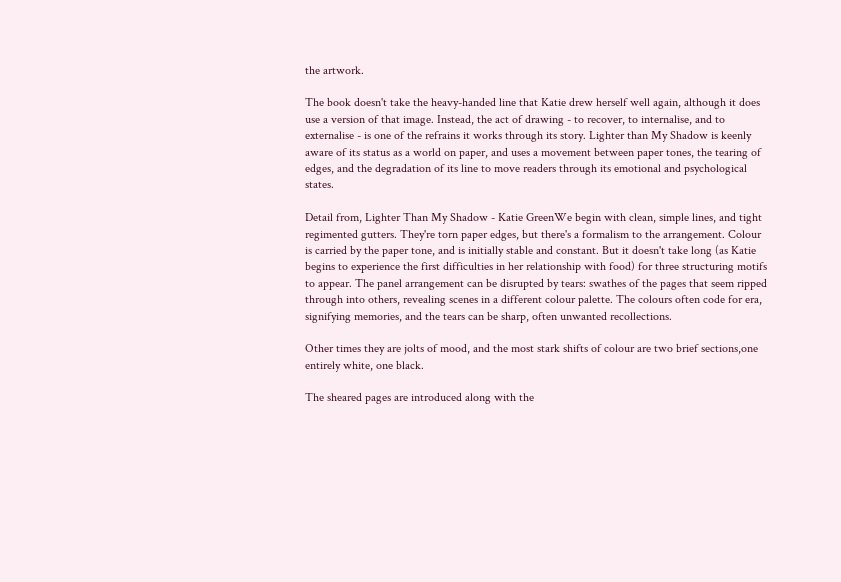the artwork.

The book doesn't take the heavy-handed line that Katie drew herself well again, although it does use a version of that image. Instead, the act of drawing - to recover, to internalise, and to externalise - is one of the refrains it works through its story. Lighter than My Shadow is keenly aware of its status as a world on paper, and uses a movement between paper tones, the tearing of edges, and the degradation of its line to move readers through its emotional and psychological states.

Detail from, Lighter Than My Shadow - Katie GreenWe begin with clean, simple lines, and tight regimented gutters. They're torn paper edges, but there's a formalism to the arrangement. Colour is carried by the paper tone, and is initially stable and constant. But it doesn't take long (as Katie begins to experience the first difficulties in her relationship with food) for three structuring motifs to appear. The panel arrangement can be disrupted by tears: swathes of the pages that seem ripped through into others, revealing scenes in a different colour palette. The colours often code for era, signifying memories, and the tears can be sharp, often unwanted recollections.

Other times they are jolts of mood, and the most stark shifts of colour are two brief sections,one entirely white, one black.

The sheared pages are introduced along with the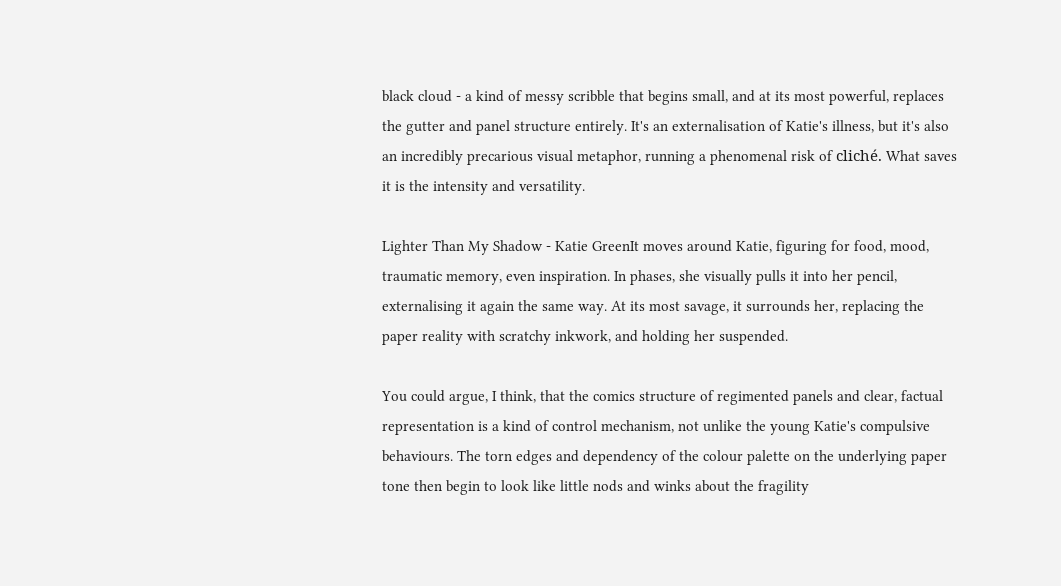black cloud - a kind of messy scribble that begins small, and at its most powerful, replaces the gutter and panel structure entirely. It's an externalisation of Katie's illness, but it's also an incredibly precarious visual metaphor, running a phenomenal risk of cliché. What saves it is the intensity and versatility.

Lighter Than My Shadow - Katie GreenIt moves around Katie, figuring for food, mood, traumatic memory, even inspiration. In phases, she visually pulls it into her pencil, externalising it again the same way. At its most savage, it surrounds her, replacing the paper reality with scratchy inkwork, and holding her suspended.

You could argue, I think, that the comics structure of regimented panels and clear, factual representation is a kind of control mechanism, not unlike the young Katie's compulsive behaviours. The torn edges and dependency of the colour palette on the underlying paper tone then begin to look like little nods and winks about the fragility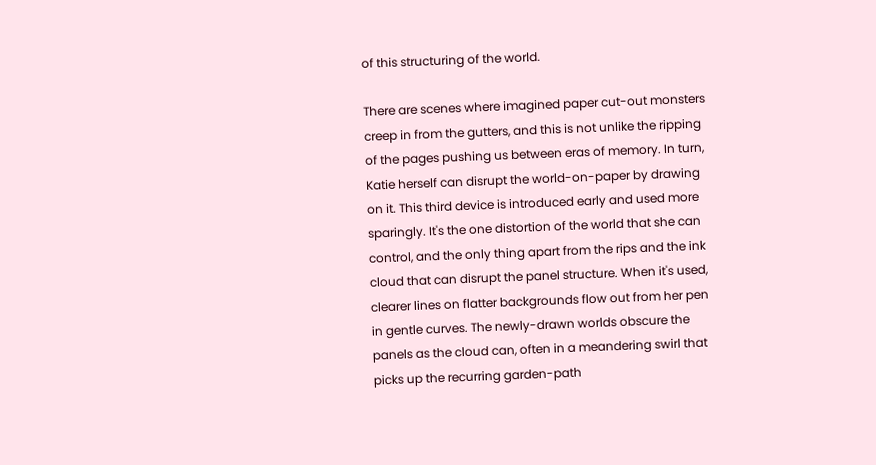of this structuring of the world.

There are scenes where imagined paper cut-out monsters creep in from the gutters, and this is not unlike the ripping of the pages pushing us between eras of memory. In turn, Katie herself can disrupt the world-on-paper by drawing on it. This third device is introduced early and used more sparingly. It's the one distortion of the world that she can control, and the only thing apart from the rips and the ink cloud that can disrupt the panel structure. When it's used, clearer lines on flatter backgrounds flow out from her pen in gentle curves. The newly-drawn worlds obscure the panels as the cloud can, often in a meandering swirl that picks up the recurring garden-path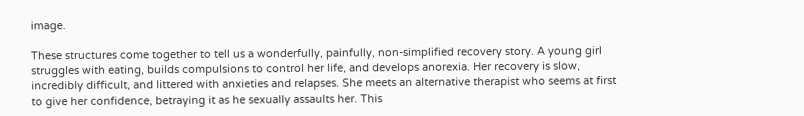image.

These structures come together to tell us a wonderfully, painfully, non-simplified recovery story. A young girl struggles with eating, builds compulsions to control her life, and develops anorexia. Her recovery is slow, incredibly difficult, and littered with anxieties and relapses. She meets an alternative therapist who seems at first to give her confidence, betraying it as he sexually assaults her. This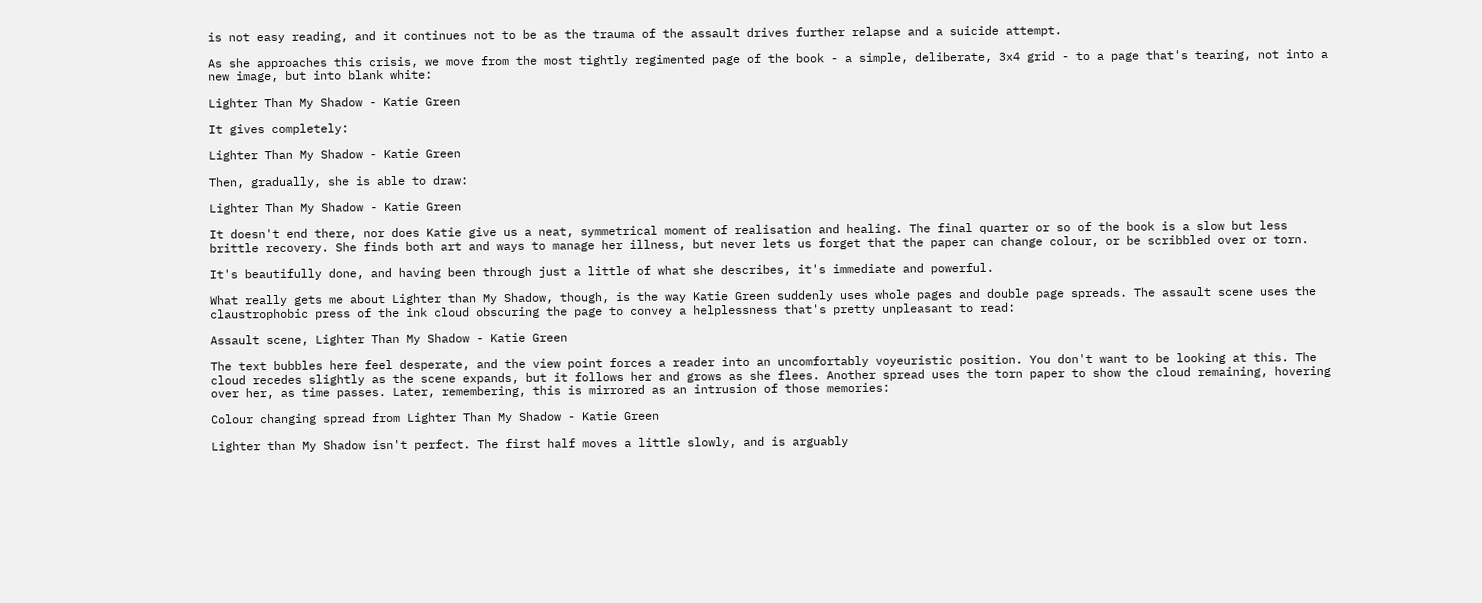is not easy reading, and it continues not to be as the trauma of the assault drives further relapse and a suicide attempt.

As she approaches this crisis, we move from the most tightly regimented page of the book - a simple, deliberate, 3x4 grid - to a page that's tearing, not into a new image, but into blank white:

Lighter Than My Shadow - Katie Green

It gives completely:

Lighter Than My Shadow - Katie Green

Then, gradually, she is able to draw:

Lighter Than My Shadow - Katie Green

It doesn't end there, nor does Katie give us a neat, symmetrical moment of realisation and healing. The final quarter or so of the book is a slow but less brittle recovery. She finds both art and ways to manage her illness, but never lets us forget that the paper can change colour, or be scribbled over or torn.

It's beautifully done, and having been through just a little of what she describes, it's immediate and powerful.

What really gets me about Lighter than My Shadow, though, is the way Katie Green suddenly uses whole pages and double page spreads. The assault scene uses the claustrophobic press of the ink cloud obscuring the page to convey a helplessness that's pretty unpleasant to read:

Assault scene, Lighter Than My Shadow - Katie Green

The text bubbles here feel desperate, and the view point forces a reader into an uncomfortably voyeuristic position. You don't want to be looking at this. The cloud recedes slightly as the scene expands, but it follows her and grows as she flees. Another spread uses the torn paper to show the cloud remaining, hovering over her, as time passes. Later, remembering, this is mirrored as an intrusion of those memories:

Colour changing spread from Lighter Than My Shadow - Katie Green

Lighter than My Shadow isn't perfect. The first half moves a little slowly, and is arguably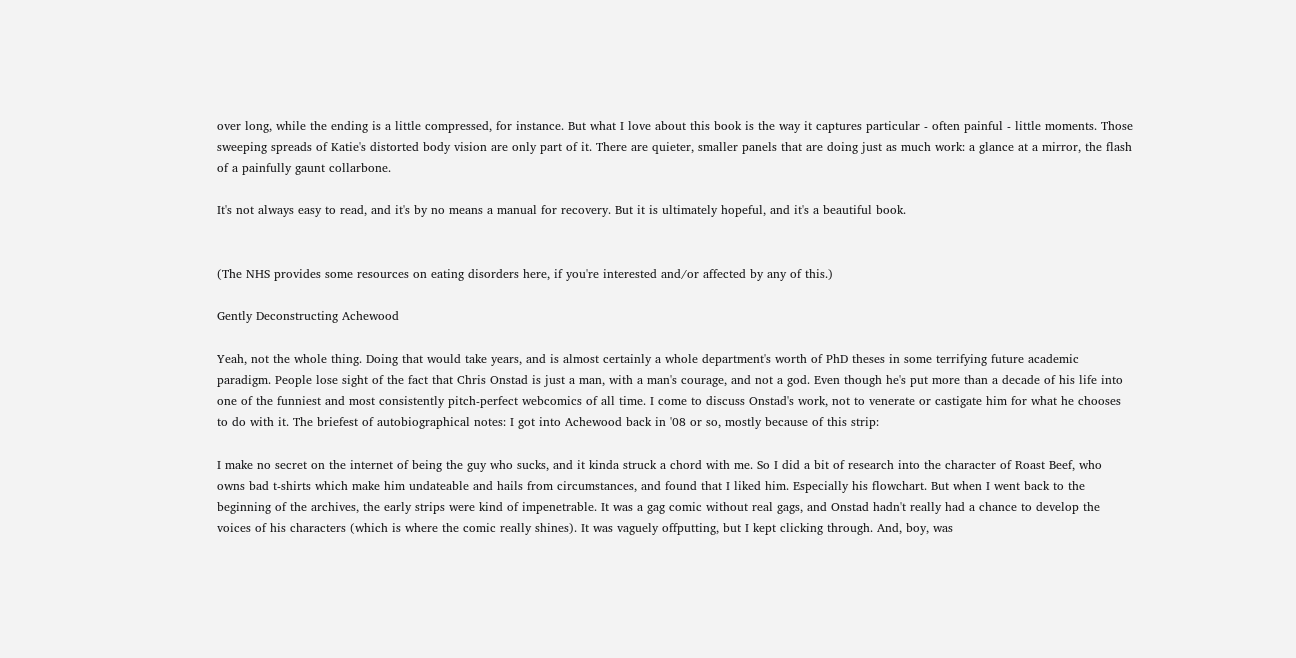over long, while the ending is a little compressed, for instance. But what I love about this book is the way it captures particular - often painful - little moments. Those sweeping spreads of Katie's distorted body vision are only part of it. There are quieter, smaller panels that are doing just as much work: a glance at a mirror, the flash of a painfully gaunt collarbone.

It's not always easy to read, and it's by no means a manual for recovery. But it is ultimately hopeful, and it's a beautiful book.


(The NHS provides some resources on eating disorders here, if you're interested and/or affected by any of this.)

Gently Deconstructing Achewood

Yeah, not the whole thing. Doing that would take years, and is almost certainly a whole department's worth of PhD theses in some terrifying future academic paradigm. People lose sight of the fact that Chris Onstad is just a man, with a man's courage, and not a god. Even though he's put more than a decade of his life into one of the funniest and most consistently pitch-perfect webcomics of all time. I come to discuss Onstad's work, not to venerate or castigate him for what he chooses to do with it. The briefest of autobiographical notes: I got into Achewood back in '08 or so, mostly because of this strip:

I make no secret on the internet of being the guy who sucks, and it kinda struck a chord with me. So I did a bit of research into the character of Roast Beef, who owns bad t-shirts which make him undateable and hails from circumstances, and found that I liked him. Especially his flowchart. But when I went back to the beginning of the archives, the early strips were kind of impenetrable. It was a gag comic without real gags, and Onstad hadn't really had a chance to develop the voices of his characters (which is where the comic really shines). It was vaguely offputting, but I kept clicking through. And, boy, was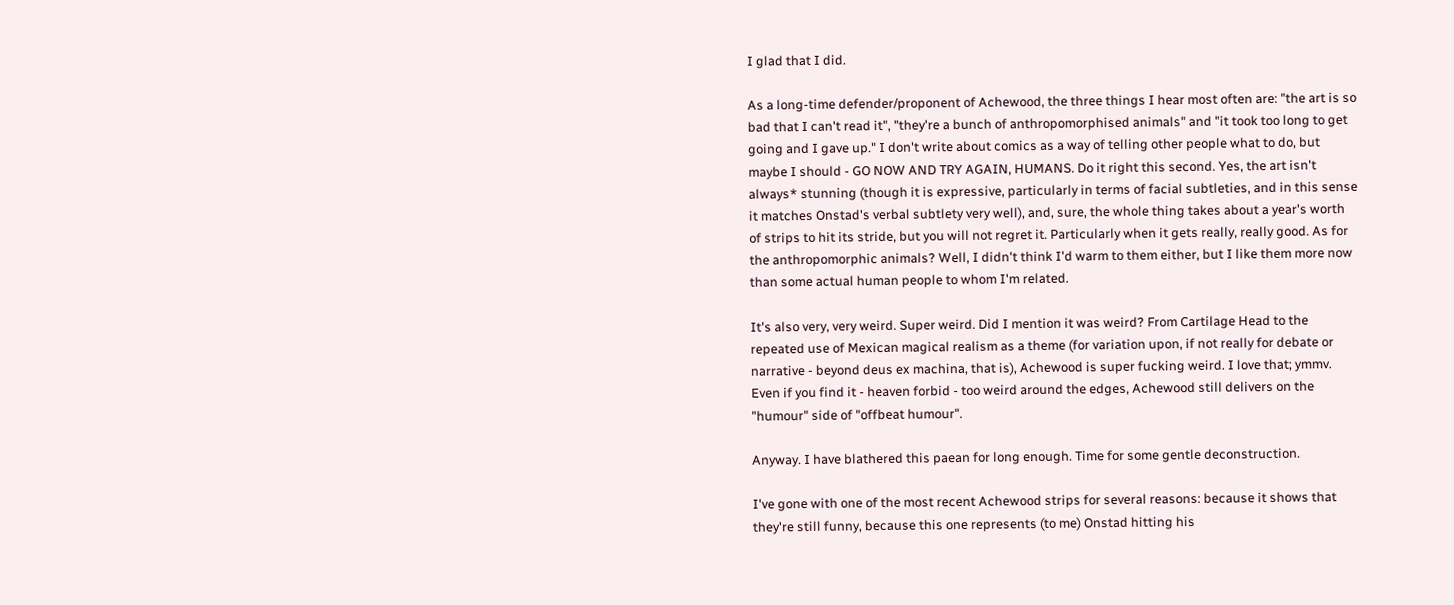I glad that I did.

As a long-time defender/proponent of Achewood, the three things I hear most often are: "the art is so bad that I can't read it", "they're a bunch of anthropomorphised animals" and "it took too long to get going and I gave up." I don't write about comics as a way of telling other people what to do, but maybe I should - GO NOW AND TRY AGAIN, HUMANS. Do it right this second. Yes, the art isn't always* stunning (though it is expressive, particularly in terms of facial subtleties, and in this sense it matches Onstad's verbal subtlety very well), and, sure, the whole thing takes about a year's worth of strips to hit its stride, but you will not regret it. Particularly when it gets really, really good. As for the anthropomorphic animals? Well, I didn't think I'd warm to them either, but I like them more now than some actual human people to whom I'm related.

It's also very, very weird. Super weird. Did I mention it was weird? From Cartilage Head to the repeated use of Mexican magical realism as a theme (for variation upon, if not really for debate or narrative - beyond deus ex machina, that is), Achewood is super fucking weird. I love that; ymmv. Even if you find it - heaven forbid - too weird around the edges, Achewood still delivers on the "humour" side of "offbeat humour".

Anyway. I have blathered this paean for long enough. Time for some gentle deconstruction.

I've gone with one of the most recent Achewood strips for several reasons: because it shows that they're still funny, because this one represents (to me) Onstad hitting his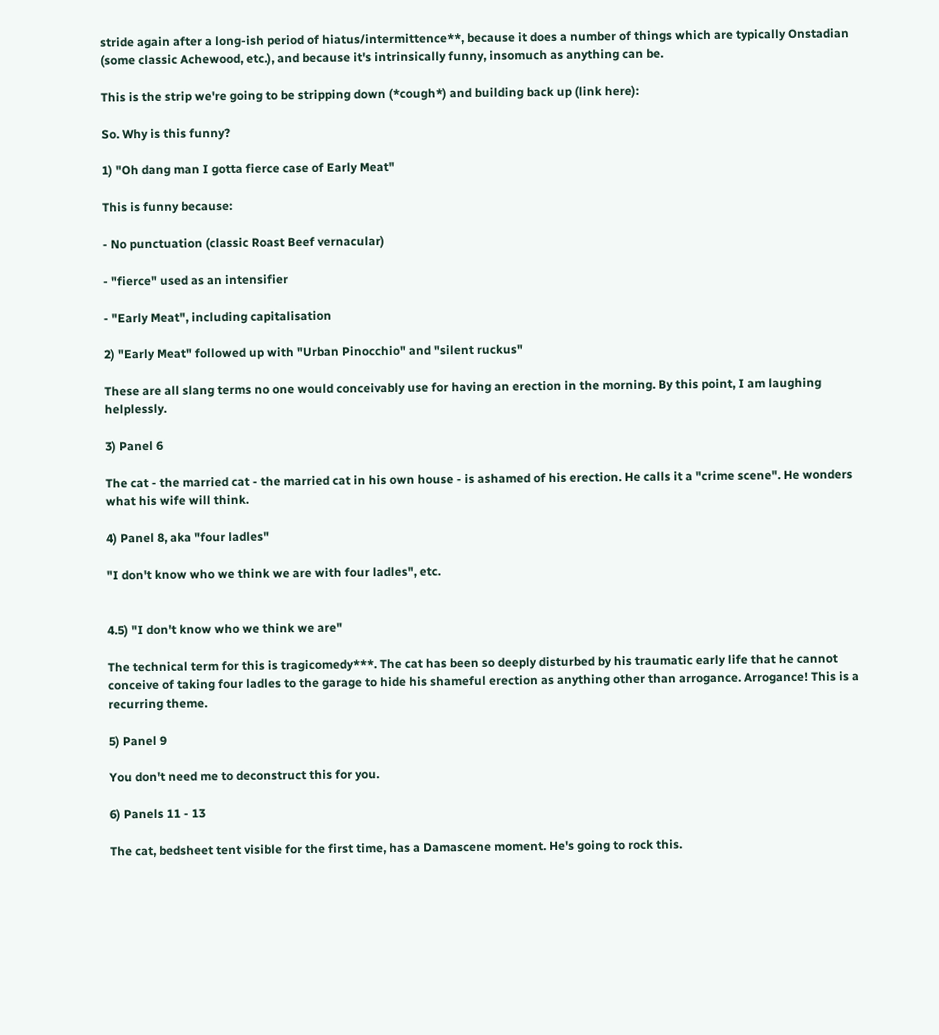stride again after a long-ish period of hiatus/intermittence**, because it does a number of things which are typically Onstadian (some classic Achewood, etc.), and because it's intrinsically funny, insomuch as anything can be.

This is the strip we're going to be stripping down (*cough*) and building back up (link here):

So. Why is this funny?

1) "Oh dang man I gotta fierce case of Early Meat"

This is funny because:

- No punctuation (classic Roast Beef vernacular)

- "fierce" used as an intensifier

- "Early Meat", including capitalisation

2) "Early Meat" followed up with "Urban Pinocchio" and "silent ruckus"

These are all slang terms no one would conceivably use for having an erection in the morning. By this point, I am laughing helplessly.

3) Panel 6

The cat - the married cat - the married cat in his own house - is ashamed of his erection. He calls it a "crime scene". He wonders what his wife will think.

4) Panel 8, aka "four ladles"

"I don't know who we think we are with four ladles", etc.


4.5) "I don't know who we think we are"

The technical term for this is tragicomedy***. The cat has been so deeply disturbed by his traumatic early life that he cannot conceive of taking four ladles to the garage to hide his shameful erection as anything other than arrogance. Arrogance! This is a recurring theme.

5) Panel 9

You don't need me to deconstruct this for you.

6) Panels 11 - 13

The cat, bedsheet tent visible for the first time, has a Damascene moment. He's going to rock this.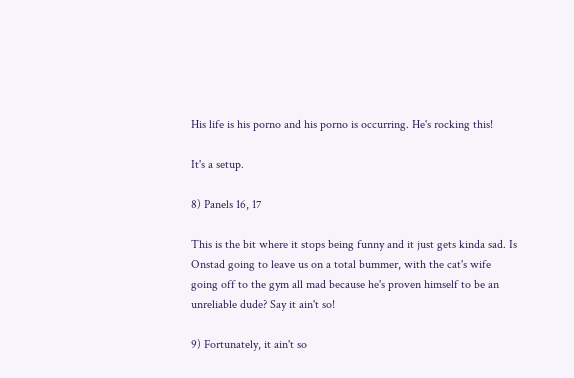His life is his porno and his porno is occurring. He's rocking this!

It's a setup.

8) Panels 16, 17

This is the bit where it stops being funny and it just gets kinda sad. Is Onstad going to leave us on a total bummer, with the cat's wife going off to the gym all mad because he's proven himself to be an unreliable dude? Say it ain't so!

9) Fortunately, it ain't so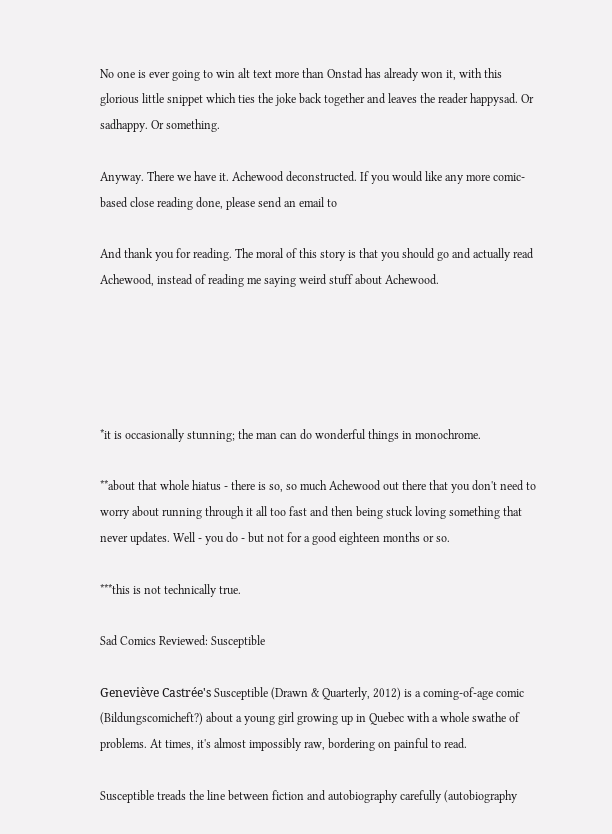No one is ever going to win alt text more than Onstad has already won it, with this glorious little snippet which ties the joke back together and leaves the reader happysad. Or sadhappy. Or something.

Anyway. There we have it. Achewood deconstructed. If you would like any more comic-based close reading done, please send an email to

And thank you for reading. The moral of this story is that you should go and actually read Achewood, instead of reading me saying weird stuff about Achewood.





*it is occasionally stunning; the man can do wonderful things in monochrome.

**about that whole hiatus - there is so, so much Achewood out there that you don't need to worry about running through it all too fast and then being stuck loving something that never updates. Well - you do - but not for a good eighteen months or so.

***this is not technically true.

Sad Comics Reviewed: Susceptible

Geneviève Castrée's Susceptible (Drawn & Quarterly, 2012) is a coming-of-age comic (Bildungscomicheft?) about a young girl growing up in Quebec with a whole swathe of problems. At times, it's almost impossibly raw, bordering on painful to read.

Susceptible treads the line between fiction and autobiography carefully (autobiography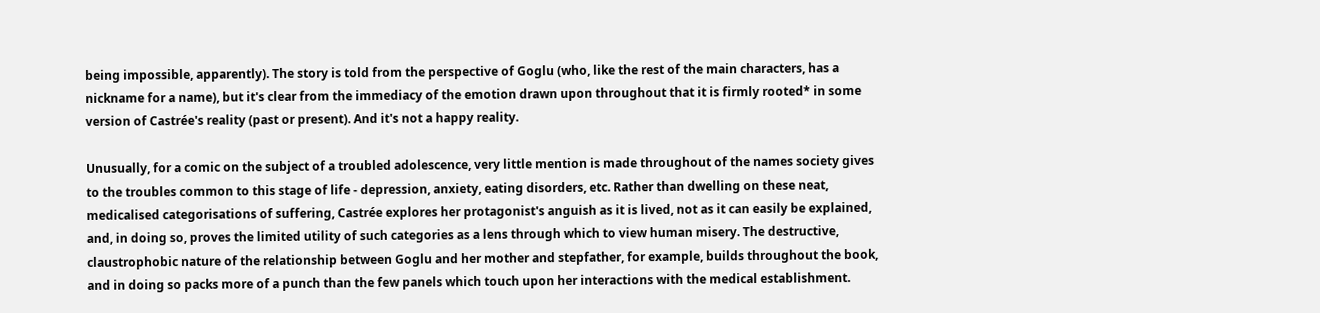being impossible, apparently). The story is told from the perspective of Goglu (who, like the rest of the main characters, has a nickname for a name), but it's clear from the immediacy of the emotion drawn upon throughout that it is firmly rooted* in some version of Castrée's reality (past or present). And it's not a happy reality.

Unusually, for a comic on the subject of a troubled adolescence, very little mention is made throughout of the names society gives to the troubles common to this stage of life - depression, anxiety, eating disorders, etc. Rather than dwelling on these neat, medicalised categorisations of suffering, Castrée explores her protagonist's anguish as it is lived, not as it can easily be explained, and, in doing so, proves the limited utility of such categories as a lens through which to view human misery. The destructive, claustrophobic nature of the relationship between Goglu and her mother and stepfather, for example, builds throughout the book, and in doing so packs more of a punch than the few panels which touch upon her interactions with the medical establishment.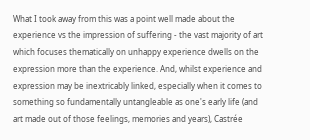What I took away from this was a point well made about the experience vs the impression of suffering - the vast majority of art which focuses thematically on unhappy experience dwells on the expression more than the experience. And, whilst experience and expression may be inextricably linked, especially when it comes to something so fundamentally untangleable as one's early life (and art made out of those feelings, memories and years), Castrée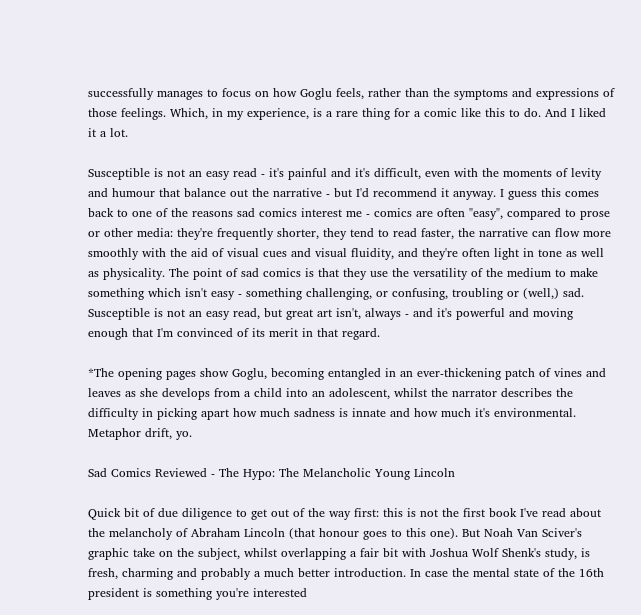successfully manages to focus on how Goglu feels, rather than the symptoms and expressions of those feelings. Which, in my experience, is a rare thing for a comic like this to do. And I liked it a lot.

Susceptible is not an easy read - it's painful and it's difficult, even with the moments of levity and humour that balance out the narrative - but I'd recommend it anyway. I guess this comes back to one of the reasons sad comics interest me - comics are often "easy", compared to prose or other media: they're frequently shorter, they tend to read faster, the narrative can flow more smoothly with the aid of visual cues and visual fluidity, and they're often light in tone as well as physicality. The point of sad comics is that they use the versatility of the medium to make something which isn't easy - something challenging, or confusing, troubling or (well,) sad. Susceptible is not an easy read, but great art isn't, always - and it's powerful and moving enough that I'm convinced of its merit in that regard.

*The opening pages show Goglu, becoming entangled in an ever-thickening patch of vines and leaves as she develops from a child into an adolescent, whilst the narrator describes the difficulty in picking apart how much sadness is innate and how much it's environmental. Metaphor drift, yo.

Sad Comics Reviewed - The Hypo: The Melancholic Young Lincoln

Quick bit of due diligence to get out of the way first: this is not the first book I've read about the melancholy of Abraham Lincoln (that honour goes to this one). But Noah Van Sciver's graphic take on the subject, whilst overlapping a fair bit with Joshua Wolf Shenk's study, is fresh, charming and probably a much better introduction. In case the mental state of the 16th president is something you're interested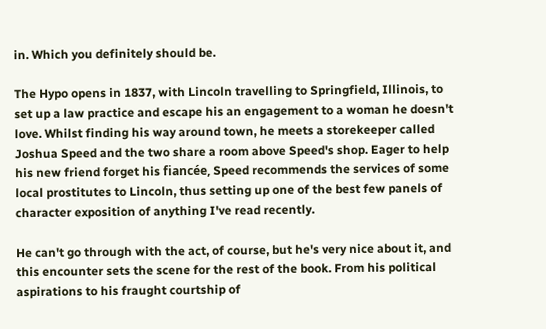in. Which you definitely should be.

The Hypo opens in 1837, with Lincoln travelling to Springfield, Illinois, to set up a law practice and escape his an engagement to a woman he doesn't love. Whilst finding his way around town, he meets a storekeeper called Joshua Speed and the two share a room above Speed's shop. Eager to help his new friend forget his fiancée, Speed recommends the services of some local prostitutes to Lincoln, thus setting up one of the best few panels of character exposition of anything I've read recently.

He can't go through with the act, of course, but he's very nice about it, and this encounter sets the scene for the rest of the book. From his political aspirations to his fraught courtship of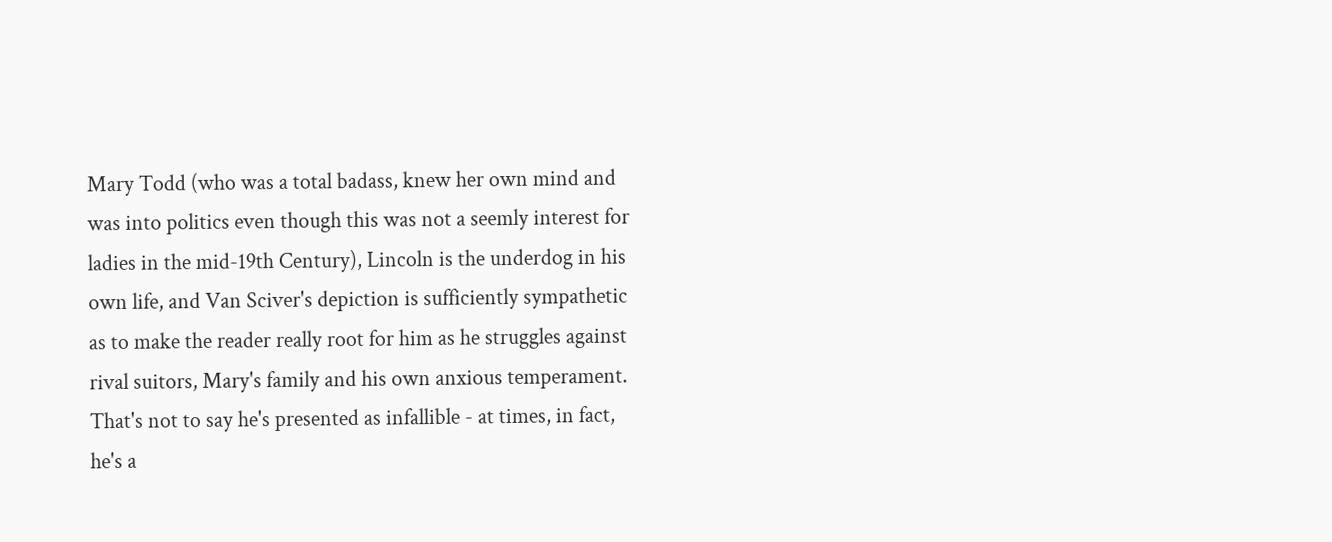Mary Todd (who was a total badass, knew her own mind and was into politics even though this was not a seemly interest for ladies in the mid-19th Century), Lincoln is the underdog in his own life, and Van Sciver's depiction is sufficiently sympathetic as to make the reader really root for him as he struggles against rival suitors, Mary's family and his own anxious temperament. That's not to say he's presented as infallible - at times, in fact, he's a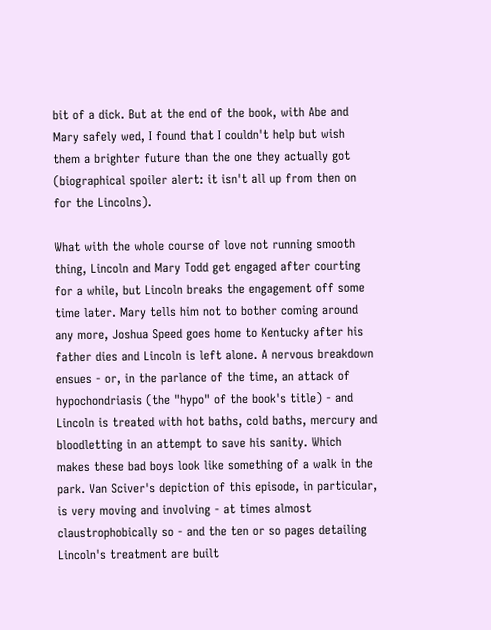bit of a dick. But at the end of the book, with Abe and Mary safely wed, I found that I couldn't help but wish them a brighter future than the one they actually got (biographical spoiler alert: it isn't all up from then on for the Lincolns).

What with the whole course of love not running smooth thing, Lincoln and Mary Todd get engaged after courting for a while, but Lincoln breaks the engagement off some time later. Mary tells him not to bother coming around any more, Joshua Speed goes home to Kentucky after his father dies and Lincoln is left alone. A nervous breakdown ensues - or, in the parlance of the time, an attack of hypochondriasis (the "hypo" of the book's title) - and Lincoln is treated with hot baths, cold baths, mercury and bloodletting in an attempt to save his sanity. Which makes these bad boys look like something of a walk in the park. Van Sciver's depiction of this episode, in particular, is very moving and involving - at times almost claustrophobically so - and the ten or so pages detailing Lincoln's treatment are built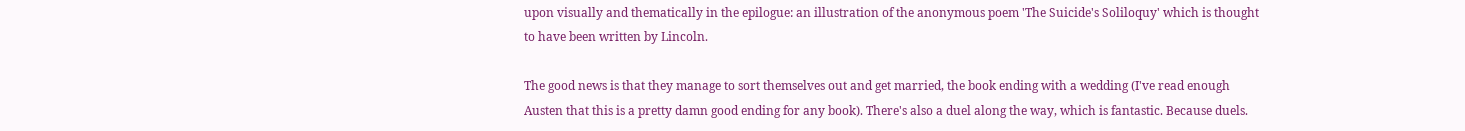upon visually and thematically in the epilogue: an illustration of the anonymous poem 'The Suicide's Soliloquy' which is thought to have been written by Lincoln.

The good news is that they manage to sort themselves out and get married, the book ending with a wedding (I've read enough Austen that this is a pretty damn good ending for any book). There's also a duel along the way, which is fantastic. Because duels.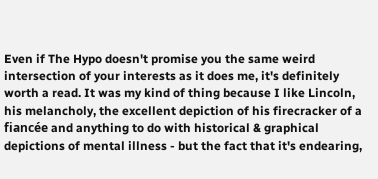Even if The Hypo doesn't promise you the same weird intersection of your interests as it does me, it's definitely worth a read. It was my kind of thing because I like Lincoln, his melancholy, the excellent depiction of his firecracker of a fiancée and anything to do with historical & graphical depictions of mental illness - but the fact that it's endearing,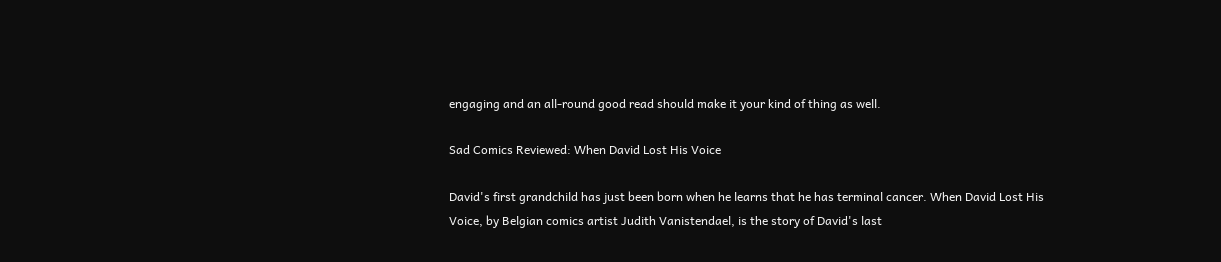engaging and an all-round good read should make it your kind of thing as well.

Sad Comics Reviewed: When David Lost His Voice

David's first grandchild has just been born when he learns that he has terminal cancer. When David Lost His Voice, by Belgian comics artist Judith Vanistendael, is the story of David's last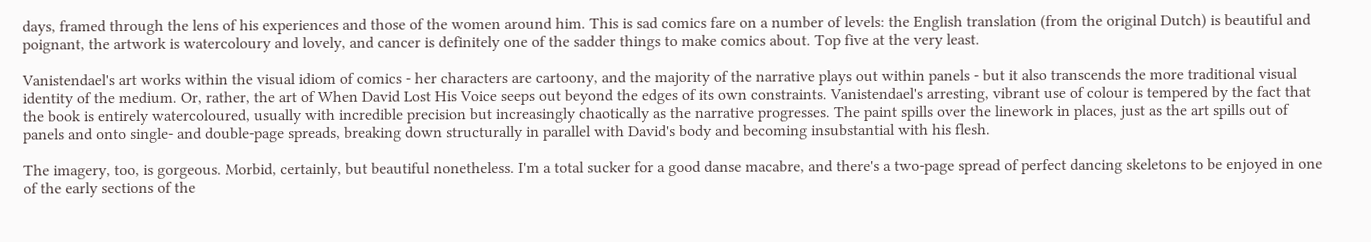days, framed through the lens of his experiences and those of the women around him. This is sad comics fare on a number of levels: the English translation (from the original Dutch) is beautiful and poignant, the artwork is watercoloury and lovely, and cancer is definitely one of the sadder things to make comics about. Top five at the very least.

Vanistendael's art works within the visual idiom of comics - her characters are cartoony, and the majority of the narrative plays out within panels - but it also transcends the more traditional visual identity of the medium. Or, rather, the art of When David Lost His Voice seeps out beyond the edges of its own constraints. Vanistendael's arresting, vibrant use of colour is tempered by the fact that the book is entirely watercoloured, usually with incredible precision but increasingly chaotically as the narrative progresses. The paint spills over the linework in places, just as the art spills out of panels and onto single- and double-page spreads, breaking down structurally in parallel with David's body and becoming insubstantial with his flesh.

The imagery, too, is gorgeous. Morbid, certainly, but beautiful nonetheless. I'm a total sucker for a good danse macabre, and there's a two-page spread of perfect dancing skeletons to be enjoyed in one of the early sections of the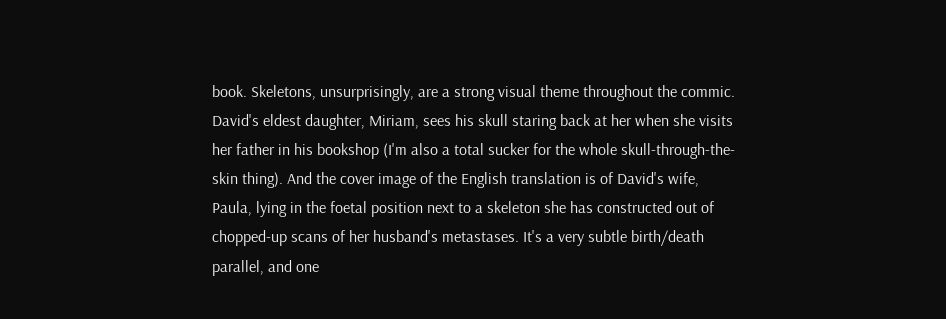book. Skeletons, unsurprisingly, are a strong visual theme throughout the commic. David's eldest daughter, Miriam, sees his skull staring back at her when she visits her father in his bookshop (I'm also a total sucker for the whole skull-through-the-skin thing). And the cover image of the English translation is of David's wife, Paula, lying in the foetal position next to a skeleton she has constructed out of chopped-up scans of her husband's metastases. It's a very subtle birth/death parallel, and one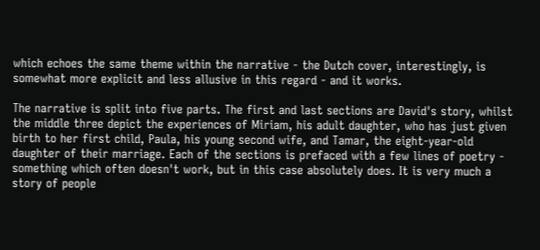which echoes the same theme within the narrative - the Dutch cover, interestingly, is somewhat more explicit and less allusive in this regard - and it works.

The narrative is split into five parts. The first and last sections are David's story, whilst the middle three depict the experiences of Miriam, his adult daughter, who has just given birth to her first child, Paula, his young second wife, and Tamar, the eight-year-old daughter of their marriage. Each of the sections is prefaced with a few lines of poetry - something which often doesn't work, but in this case absolutely does. It is very much a story of people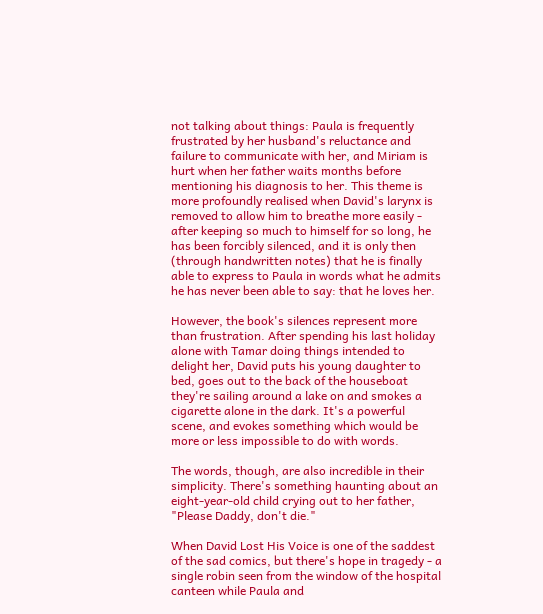not talking about things: Paula is frequently frustrated by her husband's reluctance and failure to communicate with her, and Miriam is hurt when her father waits months before mentioning his diagnosis to her. This theme is more profoundly realised when David's larynx is removed to allow him to breathe more easily - after keeping so much to himself for so long, he has been forcibly silenced, and it is only then (through handwritten notes) that he is finally able to express to Paula in words what he admits he has never been able to say: that he loves her.

However, the book's silences represent more than frustration. After spending his last holiday alone with Tamar doing things intended to delight her, David puts his young daughter to bed, goes out to the back of the houseboat they're sailing around a lake on and smokes a cigarette alone in the dark. It's a powerful scene, and evokes something which would be more or less impossible to do with words.

The words, though, are also incredible in their simplicity. There's something haunting about an eight-year-old child crying out to her father, "Please Daddy, don't die."

When David Lost His Voice is one of the saddest of the sad comics, but there's hope in tragedy - a single robin seen from the window of the hospital canteen while Paula and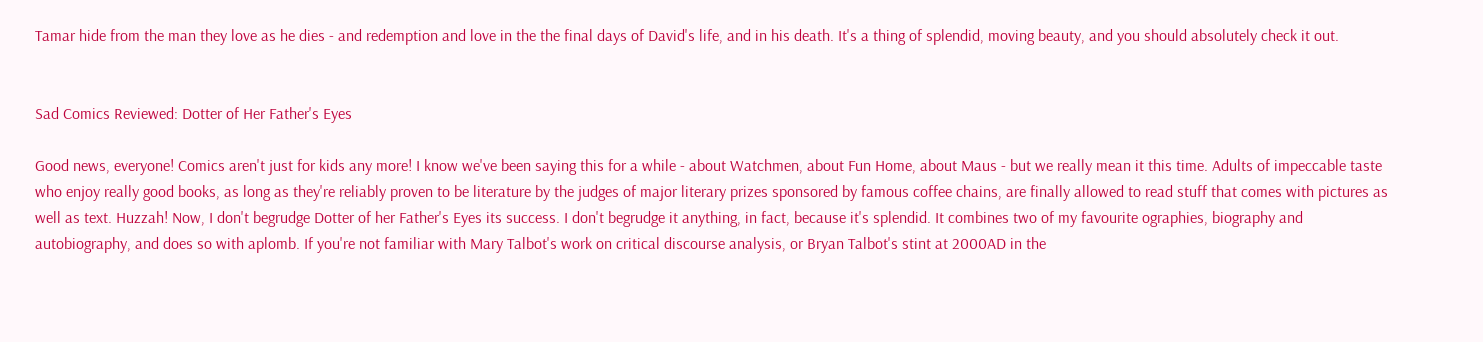Tamar hide from the man they love as he dies - and redemption and love in the the final days of David's life, and in his death. It's a thing of splendid, moving beauty, and you should absolutely check it out.


Sad Comics Reviewed: Dotter of Her Father's Eyes

Good news, everyone! Comics aren't just for kids any more! I know we've been saying this for a while - about Watchmen, about Fun Home, about Maus - but we really mean it this time. Adults of impeccable taste who enjoy really good books, as long as they're reliably proven to be literature by the judges of major literary prizes sponsored by famous coffee chains, are finally allowed to read stuff that comes with pictures as well as text. Huzzah! Now, I don't begrudge Dotter of her Father's Eyes its success. I don't begrudge it anything, in fact, because it's splendid. It combines two of my favourite ographies, biography and autobiography, and does so with aplomb. If you're not familiar with Mary Talbot's work on critical discourse analysis, or Bryan Talbot's stint at 2000AD in the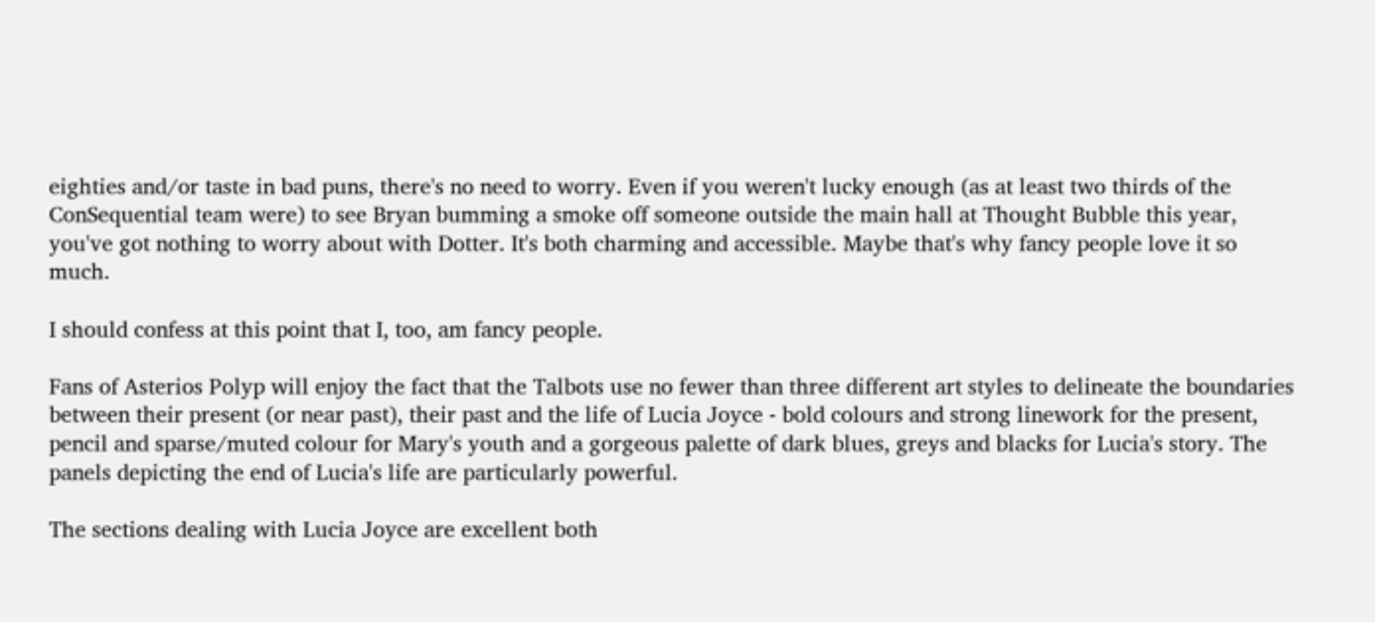eighties and/or taste in bad puns, there's no need to worry. Even if you weren't lucky enough (as at least two thirds of the ConSequential team were) to see Bryan bumming a smoke off someone outside the main hall at Thought Bubble this year, you've got nothing to worry about with Dotter. It's both charming and accessible. Maybe that's why fancy people love it so much.

I should confess at this point that I, too, am fancy people.

Fans of Asterios Polyp will enjoy the fact that the Talbots use no fewer than three different art styles to delineate the boundaries between their present (or near past), their past and the life of Lucia Joyce - bold colours and strong linework for the present, pencil and sparse/muted colour for Mary's youth and a gorgeous palette of dark blues, greys and blacks for Lucia's story. The panels depicting the end of Lucia's life are particularly powerful.

The sections dealing with Lucia Joyce are excellent both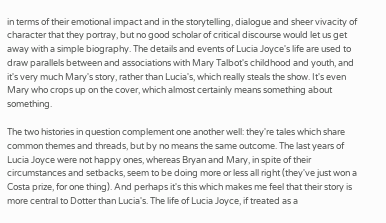in terms of their emotional impact and in the storytelling, dialogue and sheer vivacity of character that they portray, but no good scholar of critical discourse would let us get away with a simple biography. The details and events of Lucia Joyce's life are used to draw parallels between and associations with Mary Talbot's childhood and youth, and it's very much Mary's story, rather than Lucia's, which really steals the show. It's even Mary who crops up on the cover, which almost certainly means something about something.

The two histories in question complement one another well: they're tales which share common themes and threads, but by no means the same outcome. The last years of Lucia Joyce were not happy ones, whereas Bryan and Mary, in spite of their circumstances and setbacks, seem to be doing more or less all right (they've just won a Costa prize, for one thing). And perhaps it's this which makes me feel that their story is more central to Dotter than Lucia's. The life of Lucia Joyce, if treated as a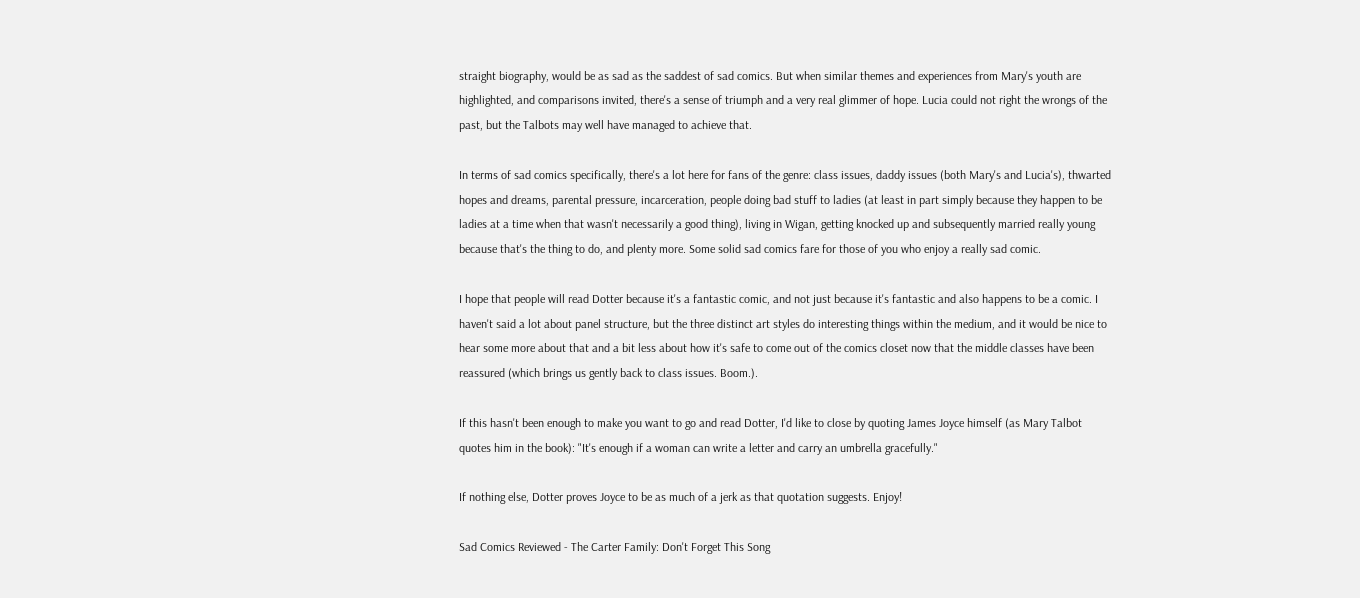straight biography, would be as sad as the saddest of sad comics. But when similar themes and experiences from Mary's youth are highlighted, and comparisons invited, there's a sense of triumph and a very real glimmer of hope. Lucia could not right the wrongs of the past, but the Talbots may well have managed to achieve that.

In terms of sad comics specifically, there's a lot here for fans of the genre: class issues, daddy issues (both Mary's and Lucia's), thwarted hopes and dreams, parental pressure, incarceration, people doing bad stuff to ladies (at least in part simply because they happen to be ladies at a time when that wasn't necessarily a good thing), living in Wigan, getting knocked up and subsequently married really young because that's the thing to do, and plenty more. Some solid sad comics fare for those of you who enjoy a really sad comic.

I hope that people will read Dotter because it's a fantastic comic, and not just because it's fantastic and also happens to be a comic. I haven't said a lot about panel structure, but the three distinct art styles do interesting things within the medium, and it would be nice to hear some more about that and a bit less about how it's safe to come out of the comics closet now that the middle classes have been reassured (which brings us gently back to class issues. Boom.).

If this hasn't been enough to make you want to go and read Dotter, I'd like to close by quoting James Joyce himself (as Mary Talbot quotes him in the book): "It's enough if a woman can write a letter and carry an umbrella gracefully."

If nothing else, Dotter proves Joyce to be as much of a jerk as that quotation suggests. Enjoy!

Sad Comics Reviewed - The Carter Family: Don't Forget This Song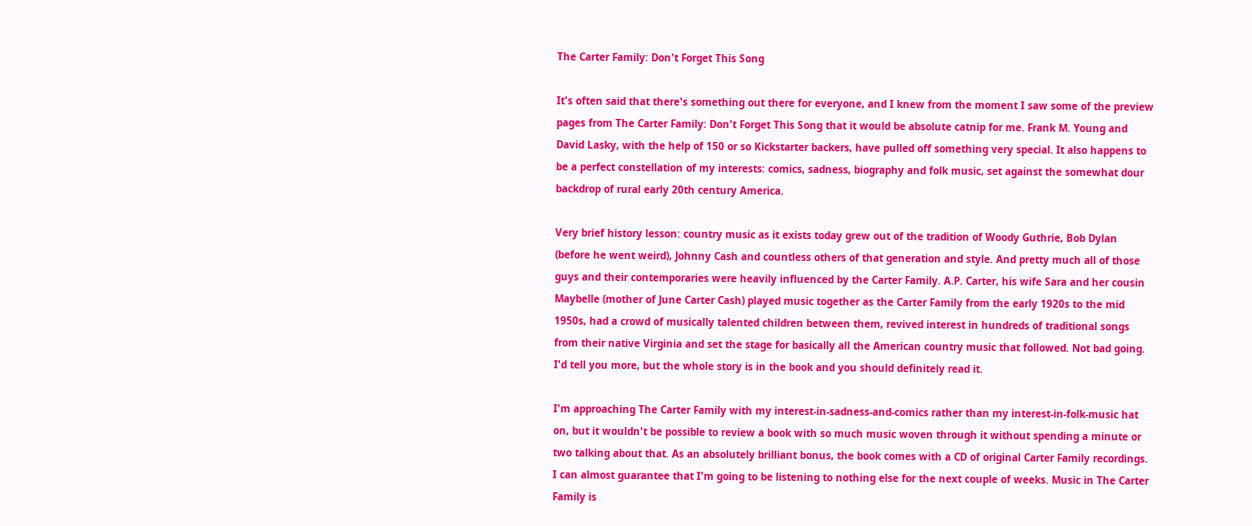The Carter Family: Don't Forget This Song

It's often said that there's something out there for everyone, and I knew from the moment I saw some of the preview pages from The Carter Family: Don't Forget This Song that it would be absolute catnip for me. Frank M. Young and David Lasky, with the help of 150 or so Kickstarter backers, have pulled off something very special. It also happens to be a perfect constellation of my interests: comics, sadness, biography and folk music, set against the somewhat dour backdrop of rural early 20th century America.

Very brief history lesson: country music as it exists today grew out of the tradition of Woody Guthrie, Bob Dylan (before he went weird), Johnny Cash and countless others of that generation and style. And pretty much all of those guys and their contemporaries were heavily influenced by the Carter Family. A.P. Carter, his wife Sara and her cousin Maybelle (mother of June Carter Cash) played music together as the Carter Family from the early 1920s to the mid 1950s, had a crowd of musically talented children between them, revived interest in hundreds of traditional songs from their native Virginia and set the stage for basically all the American country music that followed. Not bad going. I'd tell you more, but the whole story is in the book and you should definitely read it.

I'm approaching The Carter Family with my interest-in-sadness-and-comics rather than my interest-in-folk-music hat on, but it wouldn't be possible to review a book with so much music woven through it without spending a minute or two talking about that. As an absolutely brilliant bonus, the book comes with a CD of original Carter Family recordings. I can almost guarantee that I'm going to be listening to nothing else for the next couple of weeks. Music in The Carter Family is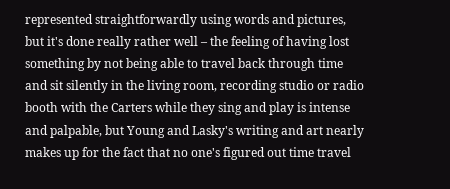represented straightforwardly using words and pictures, but it's done really rather well – the feeling of having lost something by not being able to travel back through time and sit silently in the living room, recording studio or radio booth with the Carters while they sing and play is intense and palpable, but Young and Lasky's writing and art nearly makes up for the fact that no one's figured out time travel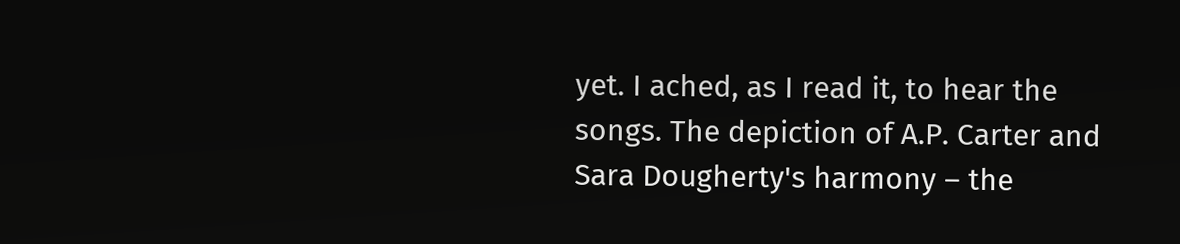yet. I ached, as I read it, to hear the songs. The depiction of A.P. Carter and Sara Dougherty's harmony – the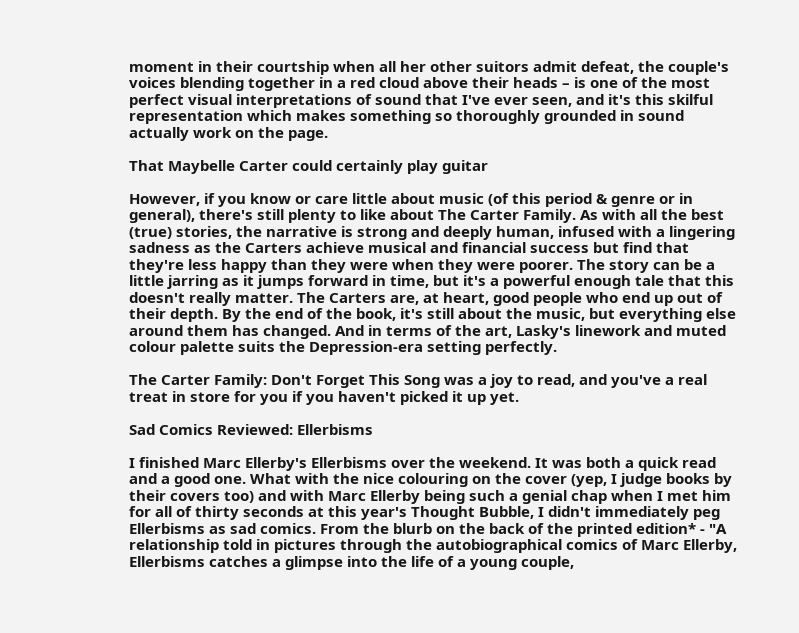moment in their courtship when all her other suitors admit defeat, the couple's voices blending together in a red cloud above their heads – is one of the most perfect visual interpretations of sound that I've ever seen, and it's this skilful representation which makes something so thoroughly grounded in sound actually work on the page.

That Maybelle Carter could certainly play guitar

However, if you know or care little about music (of this period & genre or in general), there's still plenty to like about The Carter Family. As with all the best (true) stories, the narrative is strong and deeply human, infused with a lingering sadness as the Carters achieve musical and financial success but find that they're less happy than they were when they were poorer. The story can be a little jarring as it jumps forward in time, but it's a powerful enough tale that this doesn't really matter. The Carters are, at heart, good people who end up out of their depth. By the end of the book, it's still about the music, but everything else around them has changed. And in terms of the art, Lasky's linework and muted colour palette suits the Depression-era setting perfectly.

The Carter Family: Don't Forget This Song was a joy to read, and you've a real treat in store for you if you haven't picked it up yet.

Sad Comics Reviewed: Ellerbisms

I finished Marc Ellerby's Ellerbisms over the weekend. It was both a quick read and a good one. What with the nice colouring on the cover (yep, I judge books by their covers too) and with Marc Ellerby being such a genial chap when I met him for all of thirty seconds at this year's Thought Bubble, I didn't immediately peg Ellerbisms as sad comics. From the blurb on the back of the printed edition* - "A relationship told in pictures through the autobiographical comics of Marc Ellerby, Ellerbisms catches a glimpse into the life of a young couple,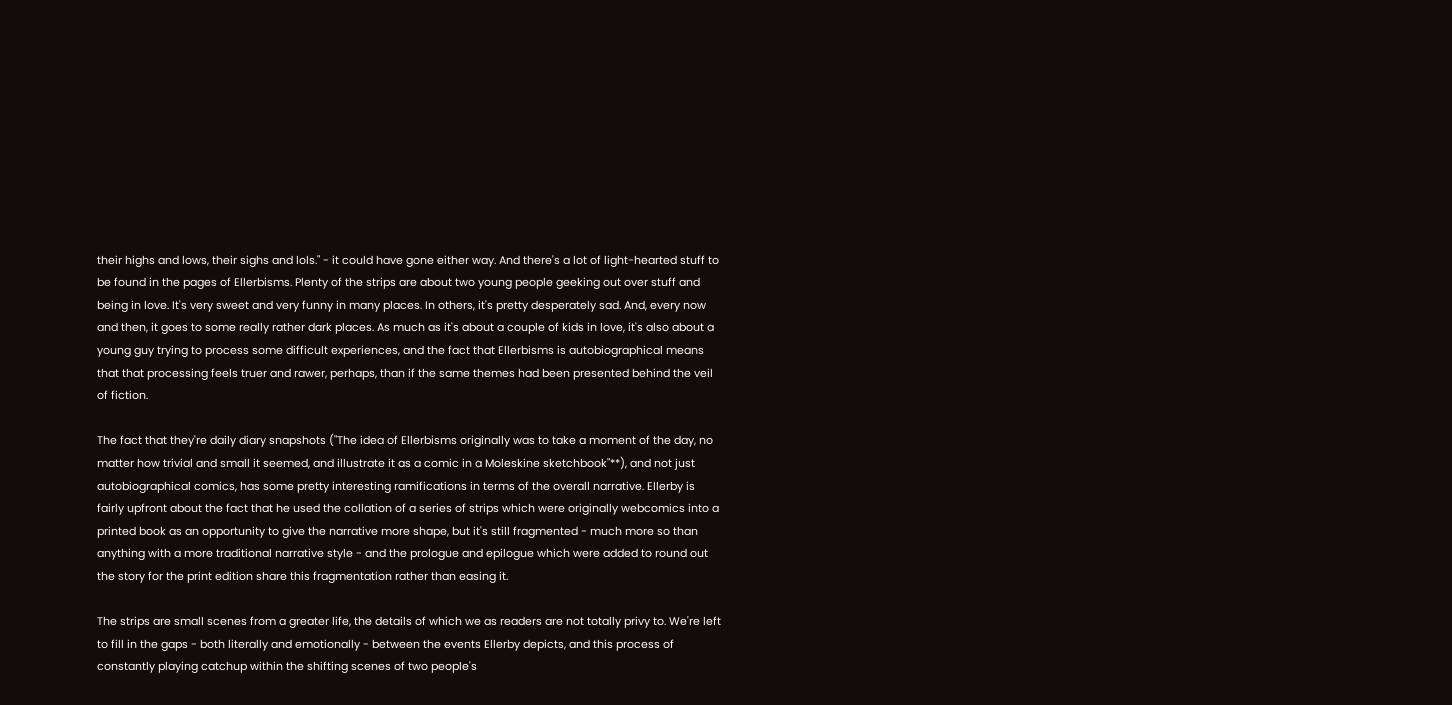their highs and lows, their sighs and lols." - it could have gone either way. And there's a lot of light-hearted stuff to be found in the pages of Ellerbisms. Plenty of the strips are about two young people geeking out over stuff and being in love. It's very sweet and very funny in many places. In others, it's pretty desperately sad. And, every now and then, it goes to some really rather dark places. As much as it's about a couple of kids in love, it's also about a young guy trying to process some difficult experiences, and the fact that Ellerbisms is autobiographical means that that processing feels truer and rawer, perhaps, than if the same themes had been presented behind the veil of fiction.

The fact that they're daily diary snapshots ("The idea of Ellerbisms originally was to take a moment of the day, no matter how trivial and small it seemed, and illustrate it as a comic in a Moleskine sketchbook"**), and not just autobiographical comics, has some pretty interesting ramifications in terms of the overall narrative. Ellerby is fairly upfront about the fact that he used the collation of a series of strips which were originally webcomics into a printed book as an opportunity to give the narrative more shape, but it's still fragmented - much more so than anything with a more traditional narrative style - and the prologue and epilogue which were added to round out the story for the print edition share this fragmentation rather than easing it.

The strips are small scenes from a greater life, the details of which we as readers are not totally privy to. We're left to fill in the gaps - both literally and emotionally - between the events Ellerby depicts, and this process of constantly playing catchup within the shifting scenes of two people's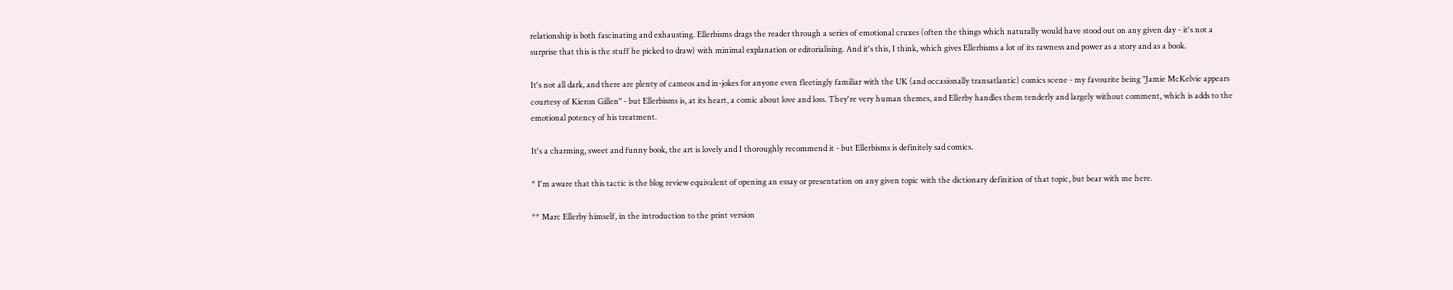relationship is both fascinating and exhausting. Ellerbisms drags the reader through a series of emotional cruxes (often the things which naturally would have stood out on any given day - it's not a surprise that this is the stuff he picked to draw) with minimal explanation or editorialising. And it's this, I think, which gives Ellerbisms a lot of its rawness and power as a story and as a book.

It's not all dark, and there are plenty of cameos and in-jokes for anyone even fleetingly familiar with the UK (and occasionally transatlantic) comics scene - my favourite being "Jamie McKelvie appears courtesy of Kieron Gillen" - but Ellerbisms is, at its heart, a comic about love and loss. They're very human themes, and Ellerby handles them tenderly and largely without comment, which is adds to the emotional potency of his treatment.

It's a charming, sweet and funny book, the art is lovely and I thoroughly recommend it - but Ellerbisms is definitely sad comics.

* I'm aware that this tactic is the blog review equivalent of opening an essay or presentation on any given topic with the dictionary definition of that topic, but bear with me here.

** Marc Ellerby himself, in the introduction to the print version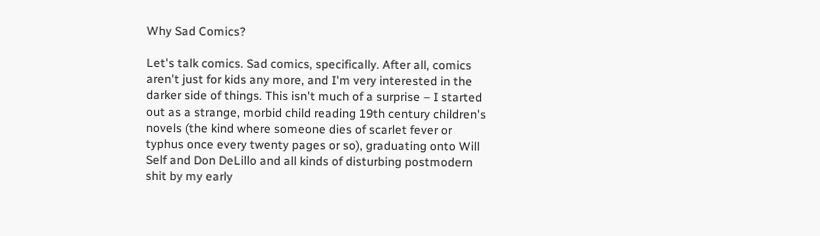Why Sad Comics?

Let's talk comics. Sad comics, specifically. After all, comics aren't just for kids any more, and I'm very interested in the darker side of things. This isn't much of a surprise – I started out as a strange, morbid child reading 19th century children's novels (the kind where someone dies of scarlet fever or typhus once every twenty pages or so), graduating onto Will Self and Don DeLillo and all kinds of disturbing postmodern shit by my early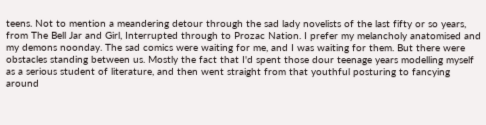teens. Not to mention a meandering detour through the sad lady novelists of the last fifty or so years, from The Bell Jar and Girl, Interrupted through to Prozac Nation. I prefer my melancholy anatomised and my demons noonday. The sad comics were waiting for me, and I was waiting for them. But there were obstacles standing between us. Mostly the fact that I'd spent those dour teenage years modelling myself as a serious student of literature, and then went straight from that youthful posturing to fancying around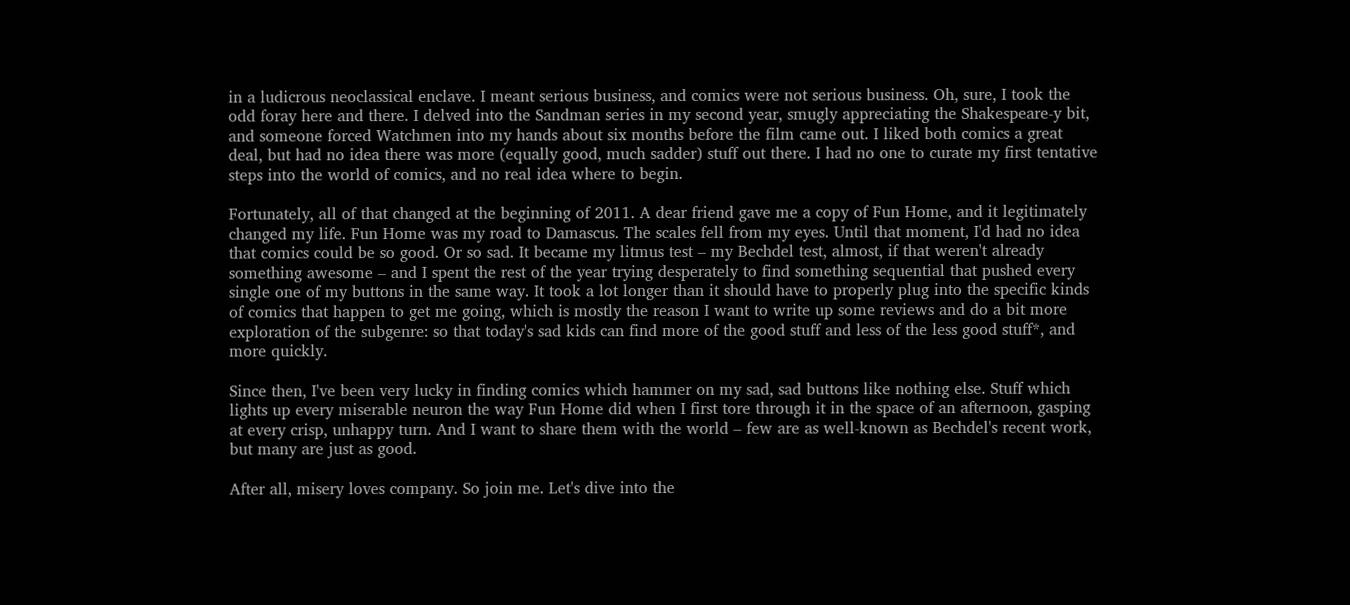in a ludicrous neoclassical enclave. I meant serious business, and comics were not serious business. Oh, sure, I took the odd foray here and there. I delved into the Sandman series in my second year, smugly appreciating the Shakespeare-y bit, and someone forced Watchmen into my hands about six months before the film came out. I liked both comics a great deal, but had no idea there was more (equally good, much sadder) stuff out there. I had no one to curate my first tentative steps into the world of comics, and no real idea where to begin.

Fortunately, all of that changed at the beginning of 2011. A dear friend gave me a copy of Fun Home, and it legitimately changed my life. Fun Home was my road to Damascus. The scales fell from my eyes. Until that moment, I'd had no idea that comics could be so good. Or so sad. It became my litmus test – my Bechdel test, almost, if that weren't already something awesome – and I spent the rest of the year trying desperately to find something sequential that pushed every single one of my buttons in the same way. It took a lot longer than it should have to properly plug into the specific kinds of comics that happen to get me going, which is mostly the reason I want to write up some reviews and do a bit more exploration of the subgenre: so that today's sad kids can find more of the good stuff and less of the less good stuff*, and more quickly.

Since then, I've been very lucky in finding comics which hammer on my sad, sad buttons like nothing else. Stuff which lights up every miserable neuron the way Fun Home did when I first tore through it in the space of an afternoon, gasping at every crisp, unhappy turn. And I want to share them with the world – few are as well-known as Bechdel's recent work, but many are just as good.

After all, misery loves company. So join me. Let's dive into the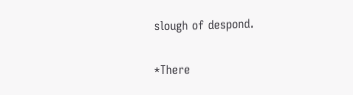slough of despond.

*There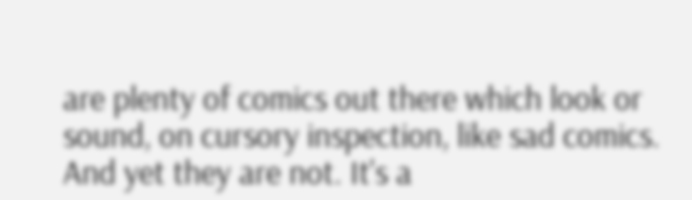are plenty of comics out there which look or sound, on cursory inspection, like sad comics. And yet they are not. It's a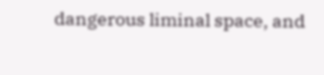dangerous liminal space, and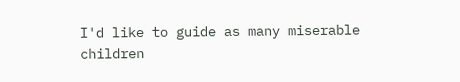I'd like to guide as many miserable children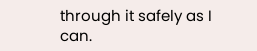through it safely as I can.